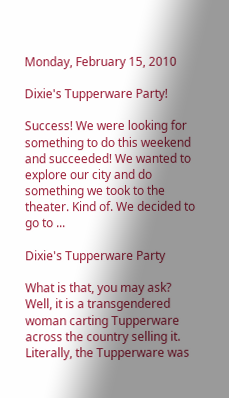Monday, February 15, 2010

Dixie's Tupperware Party!

Success! We were looking for something to do this weekend and succeeded! We wanted to explore our city and do something we took to the theater. Kind of. We decided to go to ...

Dixie's Tupperware Party

What is that, you may ask? Well, it is a transgendered woman carting Tupperware across the country selling it. Literally, the Tupperware was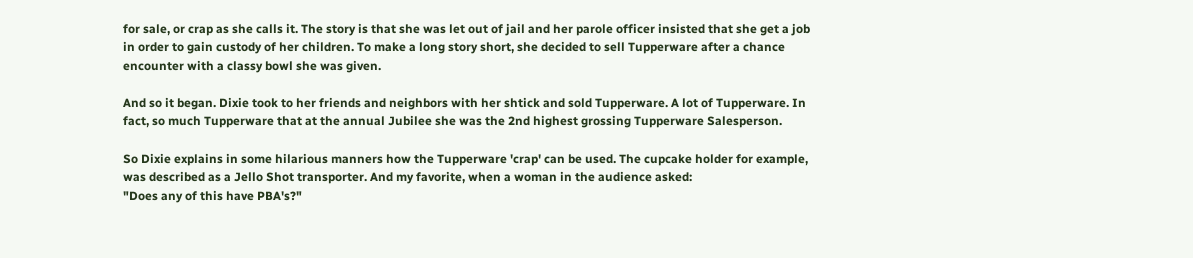for sale, or crap as she calls it. The story is that she was let out of jail and her parole officer insisted that she get a job in order to gain custody of her children. To make a long story short, she decided to sell Tupperware after a chance encounter with a classy bowl she was given.

And so it began. Dixie took to her friends and neighbors with her shtick and sold Tupperware. A lot of Tupperware. In fact, so much Tupperware that at the annual Jubilee she was the 2nd highest grossing Tupperware Salesperson.

So Dixie explains in some hilarious manners how the Tupperware 'crap' can be used. The cupcake holder for example, was described as a Jello Shot transporter. And my favorite, when a woman in the audience asked:
"Does any of this have PBA's?"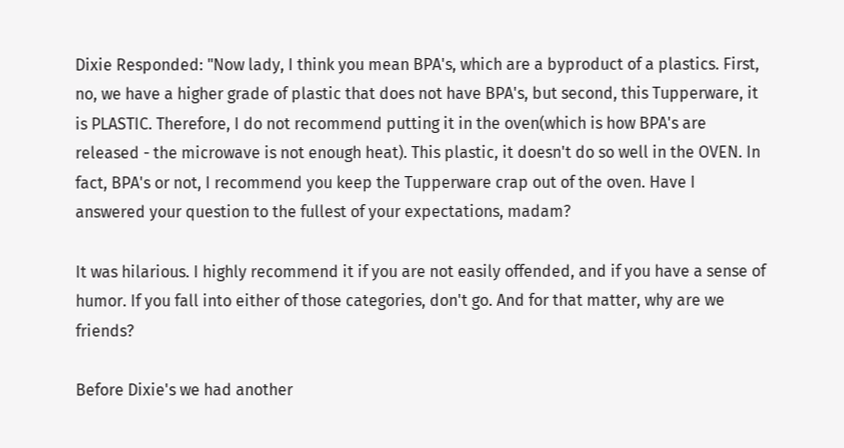Dixie Responded: "Now lady, I think you mean BPA's, which are a byproduct of a plastics. First, no, we have a higher grade of plastic that does not have BPA's, but second, this Tupperware, it is PLASTIC. Therefore, I do not recommend putting it in the oven(which is how BPA's are released - the microwave is not enough heat). This plastic, it doesn't do so well in the OVEN. In fact, BPA's or not, I recommend you keep the Tupperware crap out of the oven. Have I answered your question to the fullest of your expectations, madam?

It was hilarious. I highly recommend it if you are not easily offended, and if you have a sense of humor. If you fall into either of those categories, don't go. And for that matter, why are we friends?

Before Dixie's we had another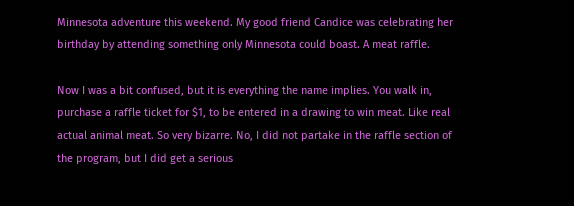Minnesota adventure this weekend. My good friend Candice was celebrating her birthday by attending something only Minnesota could boast. A meat raffle.

Now I was a bit confused, but it is everything the name implies. You walk in, purchase a raffle ticket for $1, to be entered in a drawing to win meat. Like real actual animal meat. So very bizarre. No, I did not partake in the raffle section of the program, but I did get a serious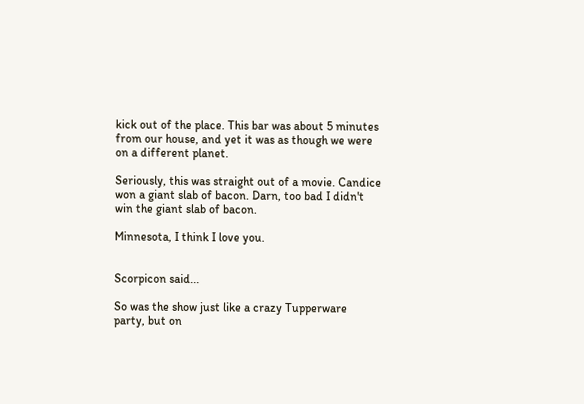kick out of the place. This bar was about 5 minutes from our house, and yet it was as though we were on a different planet.

Seriously, this was straight out of a movie. Candice won a giant slab of bacon. Darn, too bad I didn't win the giant slab of bacon.

Minnesota, I think I love you.


Scorpicon said...

So was the show just like a crazy Tupperware party, but on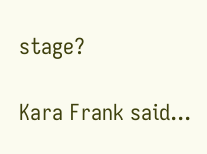stage?

Kara Frank said...